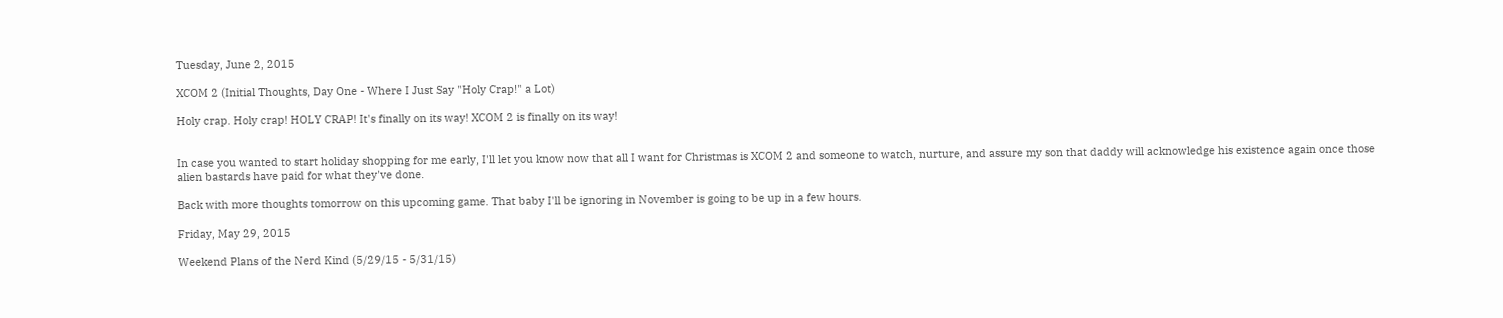Tuesday, June 2, 2015

XCOM 2 (Initial Thoughts, Day One - Where I Just Say "Holy Crap!" a Lot)

Holy crap. Holy crap! HOLY CRAP! It's finally on its way! XCOM 2 is finally on its way!


In case you wanted to start holiday shopping for me early, I'll let you know now that all I want for Christmas is XCOM 2 and someone to watch, nurture, and assure my son that daddy will acknowledge his existence again once those alien bastards have paid for what they've done.

Back with more thoughts tomorrow on this upcoming game. That baby I'll be ignoring in November is going to be up in a few hours.

Friday, May 29, 2015

Weekend Plans of the Nerd Kind (5/29/15 - 5/31/15)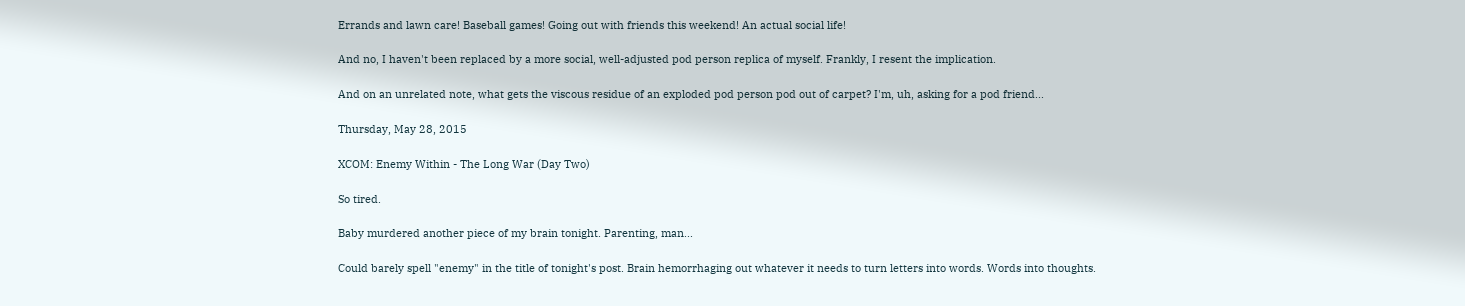Errands and lawn care! Baseball games! Going out with friends this weekend! An actual social life!

And no, I haven't been replaced by a more social, well-adjusted pod person replica of myself. Frankly, I resent the implication.

And on an unrelated note, what gets the viscous residue of an exploded pod person pod out of carpet? I'm, uh, asking for a pod friend...

Thursday, May 28, 2015

XCOM: Enemy Within - The Long War (Day Two)

So tired.

Baby murdered another piece of my brain tonight. Parenting, man...

Could barely spell "enemy" in the title of tonight's post. Brain hemorrhaging out whatever it needs to turn letters into words. Words into thoughts.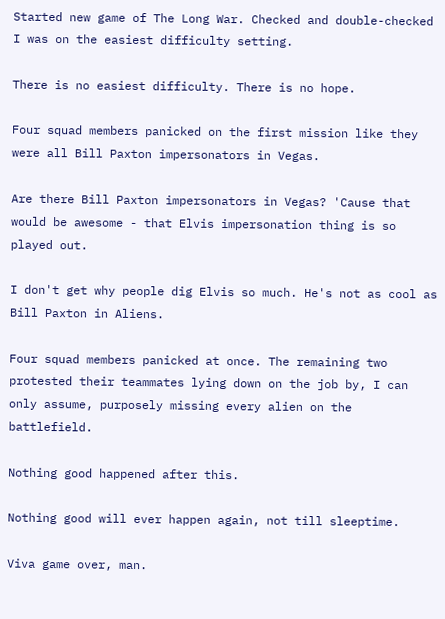Started new game of The Long War. Checked and double-checked I was on the easiest difficulty setting.

There is no easiest difficulty. There is no hope.

Four squad members panicked on the first mission like they were all Bill Paxton impersonators in Vegas.

Are there Bill Paxton impersonators in Vegas? 'Cause that would be awesome - that Elvis impersonation thing is so played out.

I don't get why people dig Elvis so much. He's not as cool as Bill Paxton in Aliens.

Four squad members panicked at once. The remaining two protested their teammates lying down on the job by, I can only assume, purposely missing every alien on the battlefield.

Nothing good happened after this.

Nothing good will ever happen again, not till sleeptime.

Viva game over, man.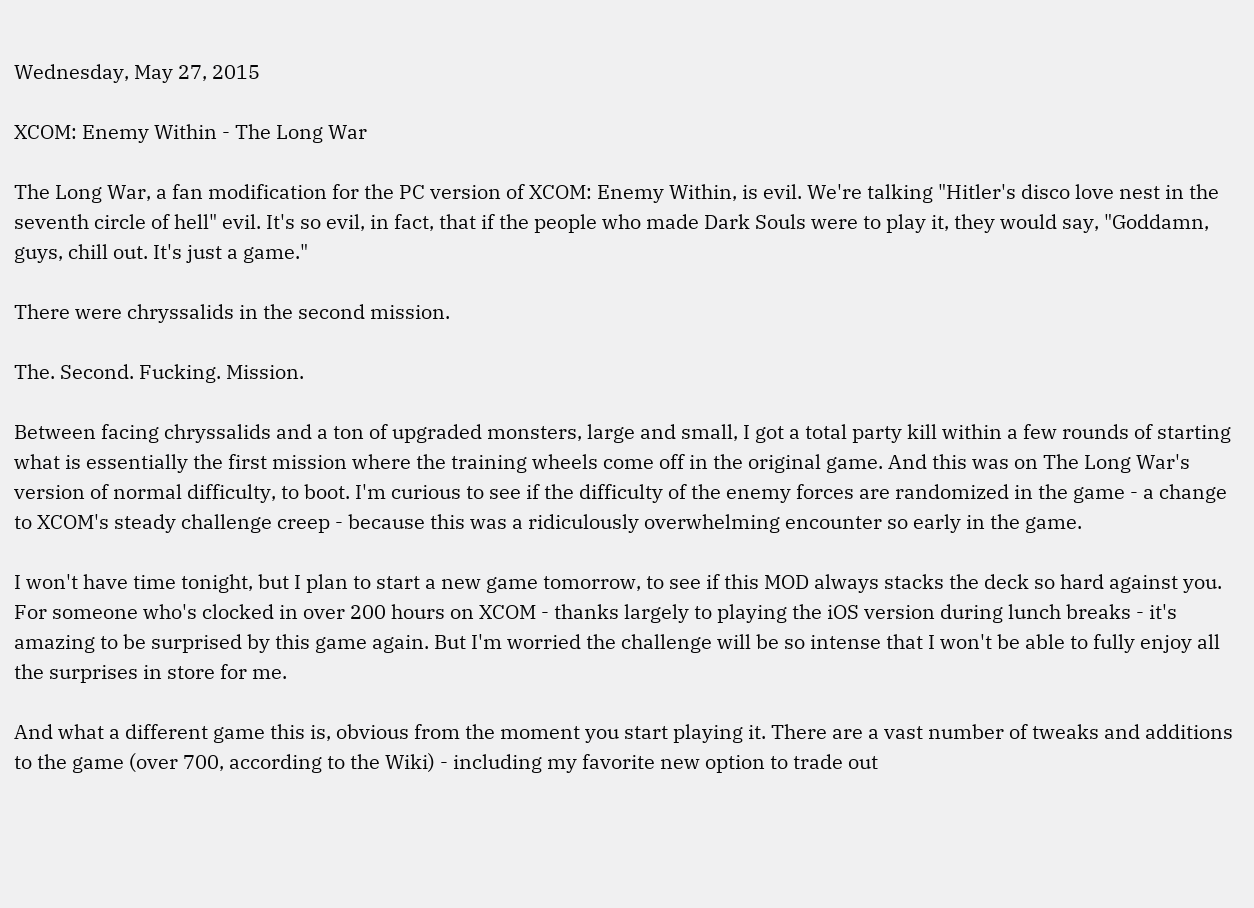Wednesday, May 27, 2015

XCOM: Enemy Within - The Long War

The Long War, a fan modification for the PC version of XCOM: Enemy Within, is evil. We're talking "Hitler's disco love nest in the seventh circle of hell" evil. It's so evil, in fact, that if the people who made Dark Souls were to play it, they would say, "Goddamn, guys, chill out. It's just a game."

There were chryssalids in the second mission.

The. Second. Fucking. Mission.

Between facing chryssalids and a ton of upgraded monsters, large and small, I got a total party kill within a few rounds of starting what is essentially the first mission where the training wheels come off in the original game. And this was on The Long War's version of normal difficulty, to boot. I'm curious to see if the difficulty of the enemy forces are randomized in the game - a change to XCOM's steady challenge creep - because this was a ridiculously overwhelming encounter so early in the game.

I won't have time tonight, but I plan to start a new game tomorrow, to see if this MOD always stacks the deck so hard against you. For someone who's clocked in over 200 hours on XCOM - thanks largely to playing the iOS version during lunch breaks - it's amazing to be surprised by this game again. But I'm worried the challenge will be so intense that I won't be able to fully enjoy all the surprises in store for me.

And what a different game this is, obvious from the moment you start playing it. There are a vast number of tweaks and additions to the game (over 700, according to the Wiki) - including my favorite new option to trade out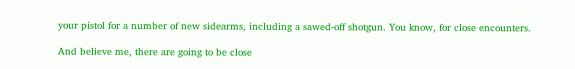your pistol for a number of new sidearms, including a sawed-off shotgun. You know, for close encounters.

And believe me, there are going to be close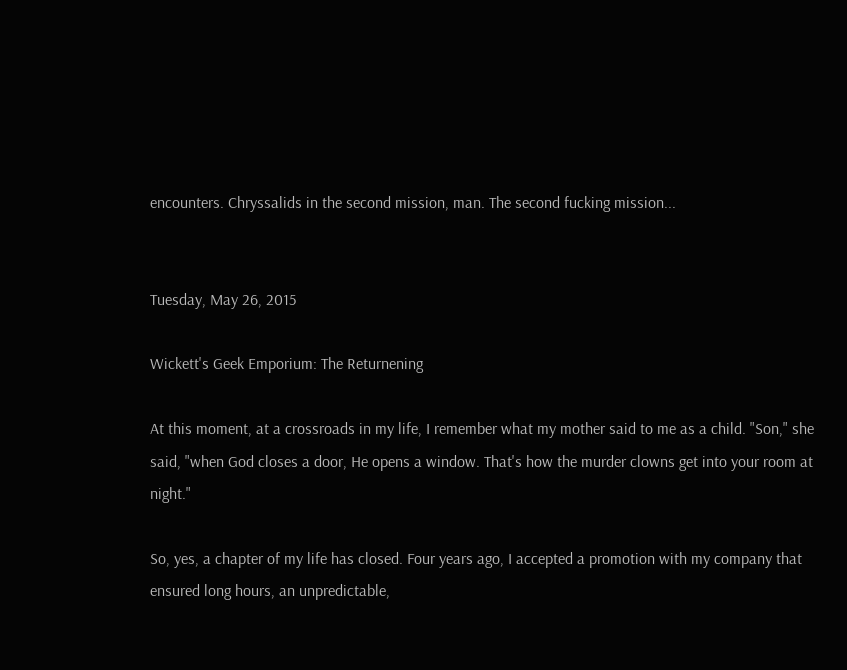encounters. Chryssalids in the second mission, man. The second fucking mission...


Tuesday, May 26, 2015

Wickett's Geek Emporium: The Returnening

At this moment, at a crossroads in my life, I remember what my mother said to me as a child. "Son," she said, "when God closes a door, He opens a window. That's how the murder clowns get into your room at night."

So, yes, a chapter of my life has closed. Four years ago, I accepted a promotion with my company that ensured long hours, an unpredictable,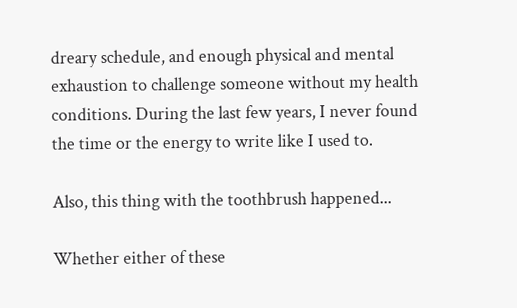dreary schedule, and enough physical and mental exhaustion to challenge someone without my health conditions. During the last few years, I never found the time or the energy to write like I used to.

Also, this thing with the toothbrush happened...

Whether either of these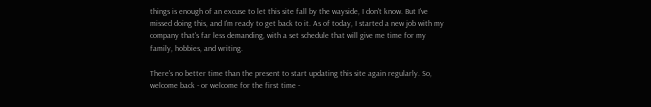things is enough of an excuse to let this site fall by the wayside, I don't know. But I've missed doing this, and I'm ready to get back to it. As of today, I started a new job with my company that's far less demanding, with a set schedule that will give me time for my family, hobbies, and writing.

There's no better time than the present to start updating this site again regularly. So, welcome back - or welcome for the first time -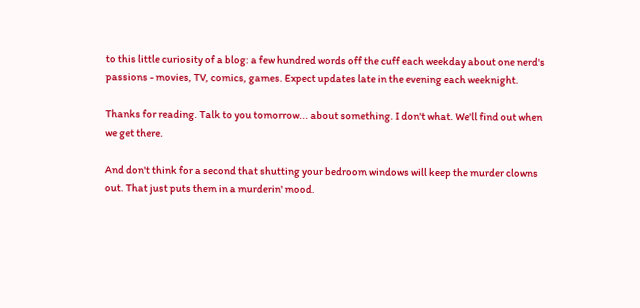to this little curiosity of a blog: a few hundred words off the cuff each weekday about one nerd's passions - movies, TV, comics, games. Expect updates late in the evening each weeknight.

Thanks for reading. Talk to you tomorrow... about something. I don't what. We'll find out when we get there.

And don't think for a second that shutting your bedroom windows will keep the murder clowns out. That just puts them in a murderin' mood.